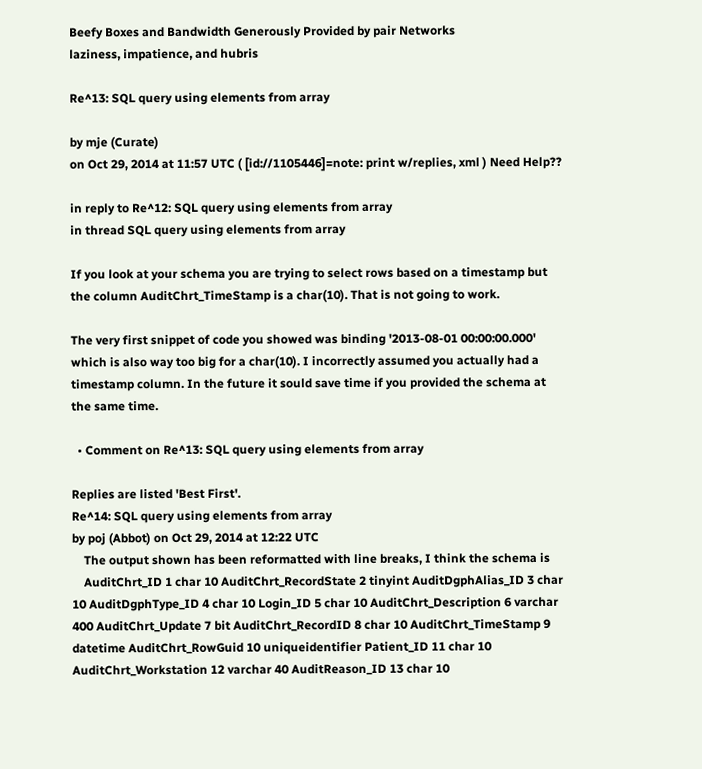Beefy Boxes and Bandwidth Generously Provided by pair Networks
laziness, impatience, and hubris

Re^13: SQL query using elements from array

by mje (Curate)
on Oct 29, 2014 at 11:57 UTC ( [id://1105446]=note: print w/replies, xml ) Need Help??

in reply to Re^12: SQL query using elements from array
in thread SQL query using elements from array

If you look at your schema you are trying to select rows based on a timestamp but the column AuditChrt_TimeStamp is a char(10). That is not going to work.

The very first snippet of code you showed was binding '2013-08-01 00:00:00.000' which is also way too big for a char(10). I incorrectly assumed you actually had a timestamp column. In the future it sould save time if you provided the schema at the same time.

  • Comment on Re^13: SQL query using elements from array

Replies are listed 'Best First'.
Re^14: SQL query using elements from array
by poj (Abbot) on Oct 29, 2014 at 12:22 UTC
    The output shown has been reformatted with line breaks, I think the schema is
    AuditChrt_ID 1 char 10 AuditChrt_RecordState 2 tinyint AuditDgphAlias_ID 3 char 10 AuditDgphType_ID 4 char 10 Login_ID 5 char 10 AuditChrt_Description 6 varchar 400 AuditChrt_Update 7 bit AuditChrt_RecordID 8 char 10 AuditChrt_TimeStamp 9 datetime AuditChrt_RowGuid 10 uniqueidentifier Patient_ID 11 char 10 AuditChrt_Workstation 12 varchar 40 AuditReason_ID 13 char 10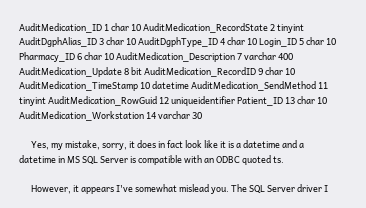AuditMedication_ID 1 char 10 AuditMedication_RecordState 2 tinyint AuditDgphAlias_ID 3 char 10 AuditDgphType_ID 4 char 10 Login_ID 5 char 10 Pharmacy_ID 6 char 10 AuditMedication_Description 7 varchar 400 AuditMedication_Update 8 bit AuditMedication_RecordID 9 char 10 AuditMedication_TimeStamp 10 datetime AuditMedication_SendMethod 11 tinyint AuditMedication_RowGuid 12 uniqueidentifier Patient_ID 13 char 10 AuditMedication_Workstation 14 varchar 30

      Yes, my mistake, sorry, it does in fact look like it is a datetime and a datetime in MS SQL Server is compatible with an ODBC quoted ts.

      However, it appears I've somewhat mislead you. The SQL Server driver I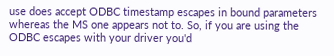use does accept ODBC timestamp escapes in bound parameters whereas the MS one appears not to. So, if you are using the ODBC escapes with your driver you'd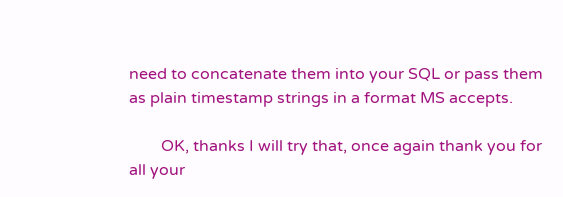need to concatenate them into your SQL or pass them as plain timestamp strings in a format MS accepts.

        OK, thanks I will try that, once again thank you for all your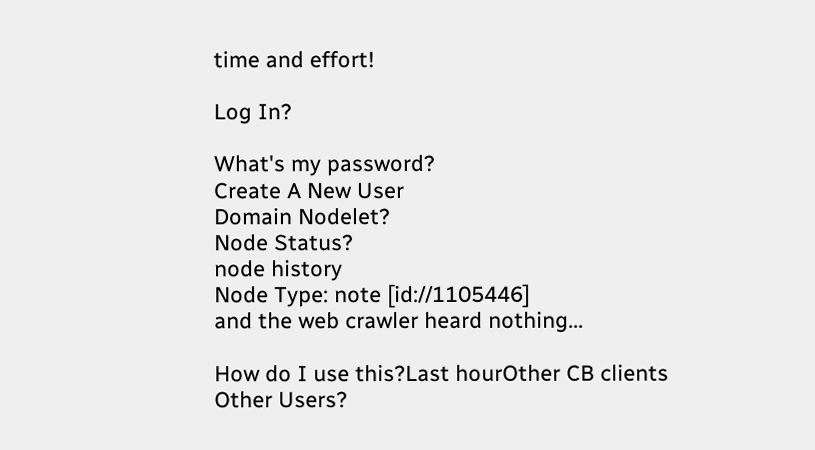time and effort!

Log In?

What's my password?
Create A New User
Domain Nodelet?
Node Status?
node history
Node Type: note [id://1105446]
and the web crawler heard nothing...

How do I use this?Last hourOther CB clients
Other Users?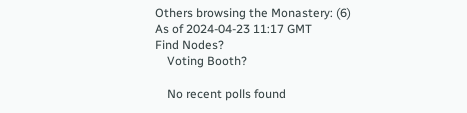Others browsing the Monastery: (6)
As of 2024-04-23 11:17 GMT
Find Nodes?
    Voting Booth?

    No recent polls found